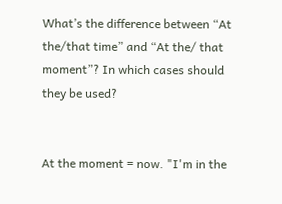What’s the difference between “At the/that time” and “At the/ that moment”? In which cases should they be used?


At the moment = now. "I'm in the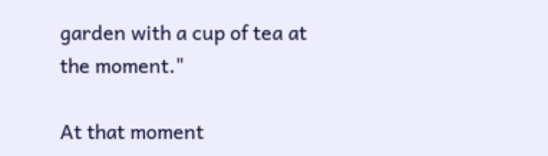garden with a cup of tea at the moment."

At that moment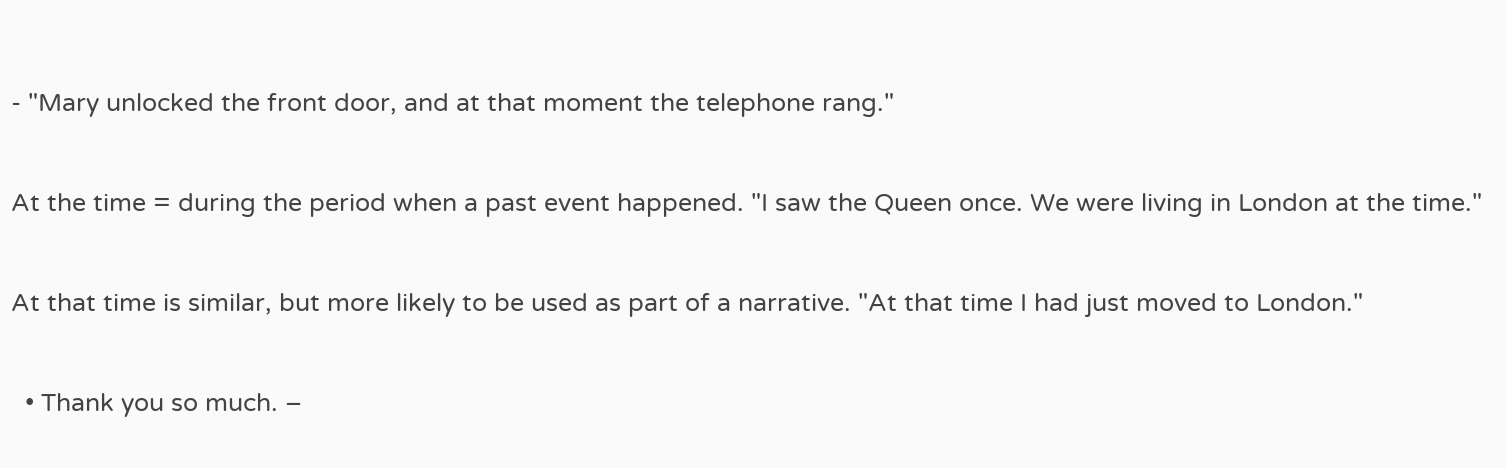- "Mary unlocked the front door, and at that moment the telephone rang."

At the time = during the period when a past event happened. "I saw the Queen once. We were living in London at the time."

At that time is similar, but more likely to be used as part of a narrative. "At that time I had just moved to London."

  • Thank you so much. –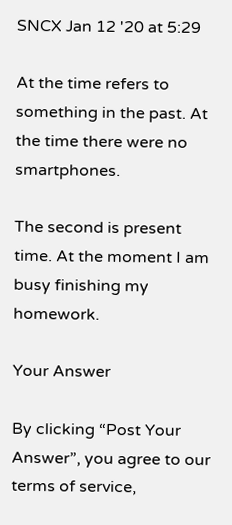SNCX Jan 12 '20 at 5:29

At the time refers to something in the past. At the time there were no smartphones.

The second is present time. At the moment I am busy finishing my homework.

Your Answer

By clicking “Post Your Answer”, you agree to our terms of service,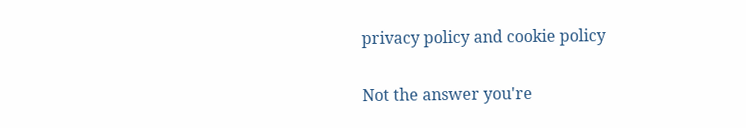privacy policy and cookie policy

Not the answer you're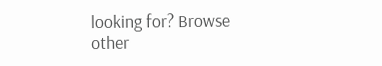looking for? Browse other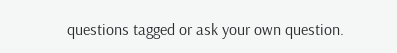questions tagged or ask your own question.